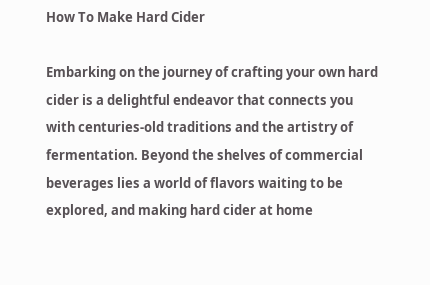How To Make Hard Cider

Embarking on the journey of crafting your own hard cider is a delightful endeavor that connects you with centuries-old traditions and the artistry of fermentation. Beyond the shelves of commercial beverages lies a world of flavors waiting to be explored, and making hard cider at home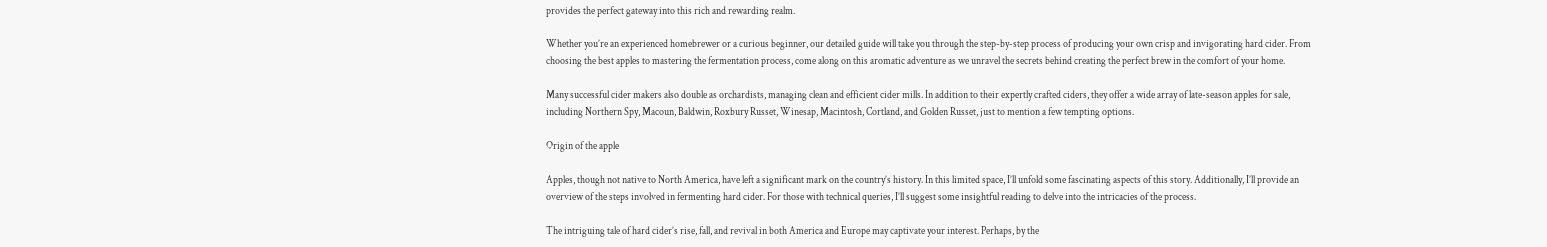provides the perfect gateway into this rich and rewarding realm.

Whether you’re an experienced homebrewer or a curious beginner, our detailed guide will take you through the step-by-step process of producing your own crisp and invigorating hard cider. From choosing the best apples to mastering the fermentation process, come along on this aromatic adventure as we unravel the secrets behind creating the perfect brew in the comfort of your home.

Many successful cider makers also double as orchardists, managing clean and efficient cider mills. In addition to their expertly crafted ciders, they offer a wide array of late-season apples for sale, including Northern Spy, Macoun, Baldwin, Roxbury Russet, Winesap, Macintosh, Cortland, and Golden Russet, just to mention a few tempting options.

Origin of the apple

Apples, though not native to North America, have left a significant mark on the country’s history. In this limited space, I’ll unfold some fascinating aspects of this story. Additionally, I’ll provide an overview of the steps involved in fermenting hard cider. For those with technical queries, I’ll suggest some insightful reading to delve into the intricacies of the process.

The intriguing tale of hard cider’s rise, fall, and revival in both America and Europe may captivate your interest. Perhaps, by the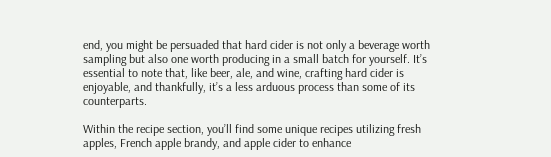end, you might be persuaded that hard cider is not only a beverage worth sampling but also one worth producing in a small batch for yourself. It’s essential to note that, like beer, ale, and wine, crafting hard cider is enjoyable, and thankfully, it’s a less arduous process than some of its counterparts.

Within the recipe section, you’ll find some unique recipes utilizing fresh apples, French apple brandy, and apple cider to enhance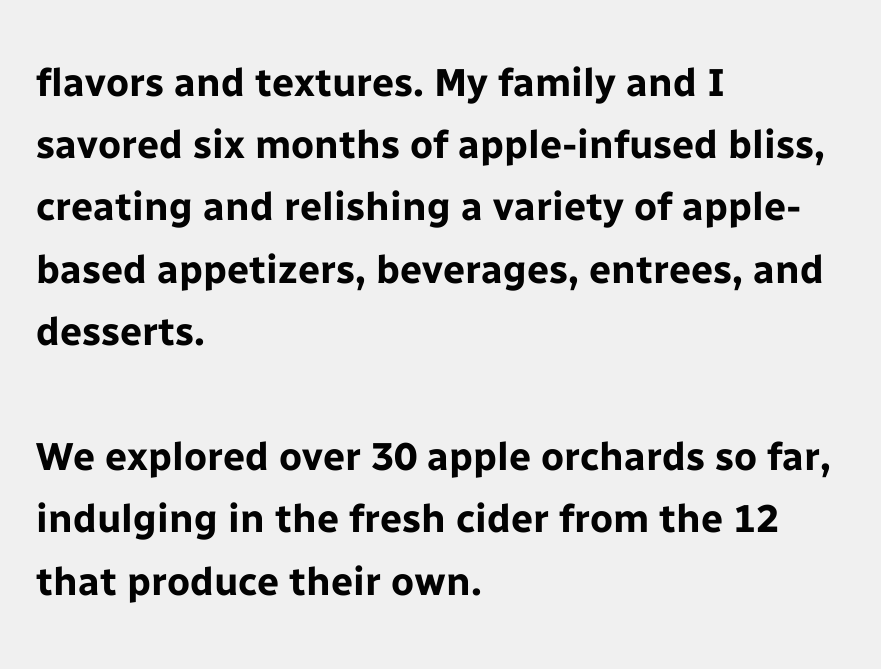flavors and textures. My family and I savored six months of apple-infused bliss, creating and relishing a variety of apple-based appetizers, beverages, entrees, and desserts.

We explored over 30 apple orchards so far, indulging in the fresh cider from the 12 that produce their own.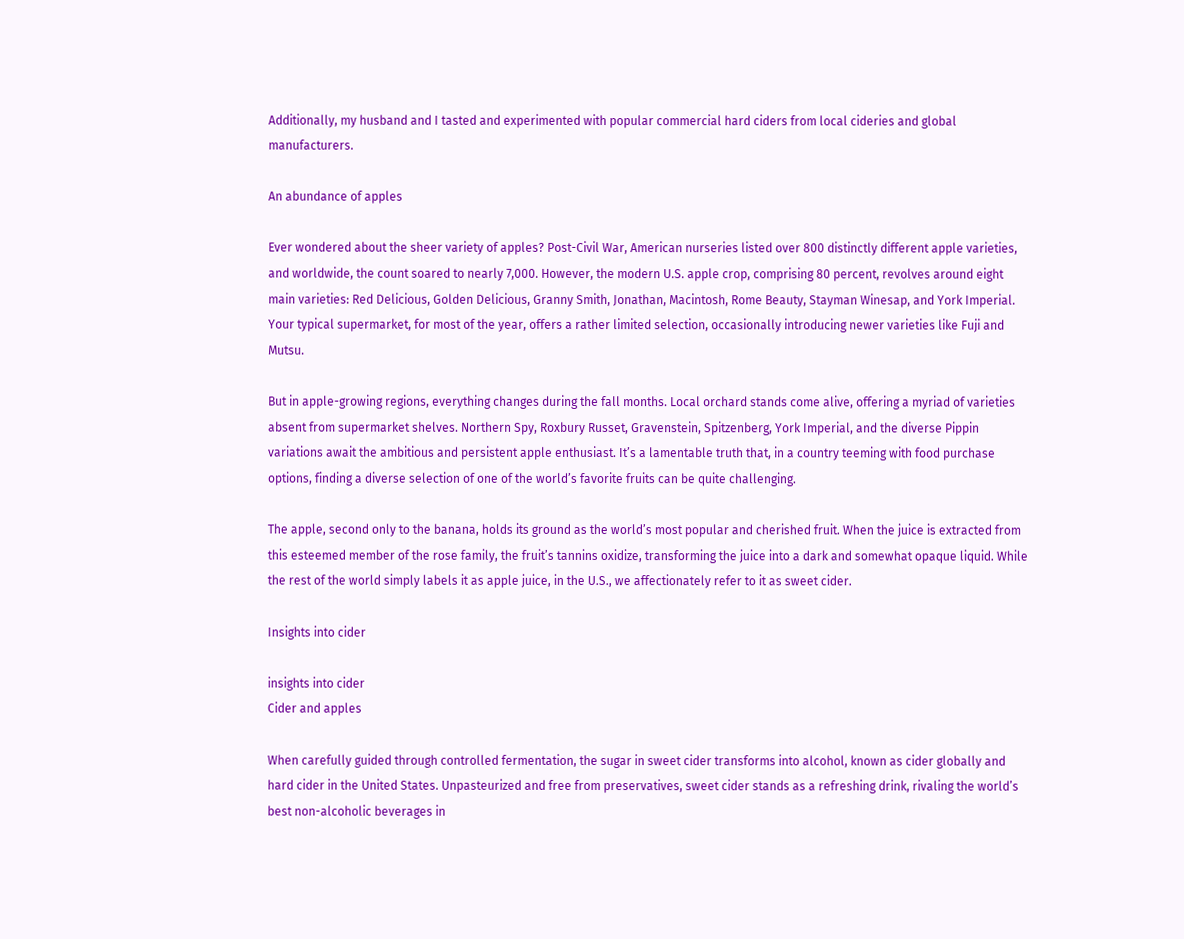Additionally, my husband and I tasted and experimented with popular commercial hard ciders from local cideries and global manufacturers.

An abundance of apples

Ever wondered about the sheer variety of apples? Post-Civil War, American nurseries listed over 800 distinctly different apple varieties, and worldwide, the count soared to nearly 7,000. However, the modern U.S. apple crop, comprising 80 percent, revolves around eight main varieties: Red Delicious, Golden Delicious, Granny Smith, Jonathan, Macintosh, Rome Beauty, Stayman Winesap, and York Imperial. Your typical supermarket, for most of the year, offers a rather limited selection, occasionally introducing newer varieties like Fuji and Mutsu.

But in apple-growing regions, everything changes during the fall months. Local orchard stands come alive, offering a myriad of varieties absent from supermarket shelves. Northern Spy, Roxbury Russet, Gravenstein, Spitzenberg, York Imperial, and the diverse Pippin variations await the ambitious and persistent apple enthusiast. It’s a lamentable truth that, in a country teeming with food purchase options, finding a diverse selection of one of the world’s favorite fruits can be quite challenging.

The apple, second only to the banana, holds its ground as the world’s most popular and cherished fruit. When the juice is extracted from this esteemed member of the rose family, the fruit’s tannins oxidize, transforming the juice into a dark and somewhat opaque liquid. While the rest of the world simply labels it as apple juice, in the U.S., we affectionately refer to it as sweet cider.

Insights into cider

insights into cider
Cider and apples

When carefully guided through controlled fermentation, the sugar in sweet cider transforms into alcohol, known as cider globally and hard cider in the United States. Unpasteurized and free from preservatives, sweet cider stands as a refreshing drink, rivaling the world’s best non-alcoholic beverages in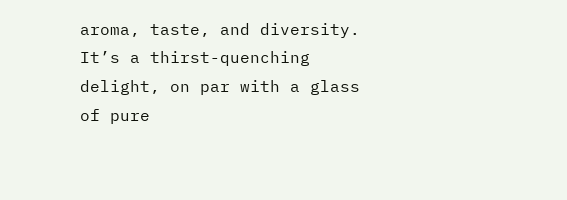aroma, taste, and diversity. It’s a thirst-quenching delight, on par with a glass of pure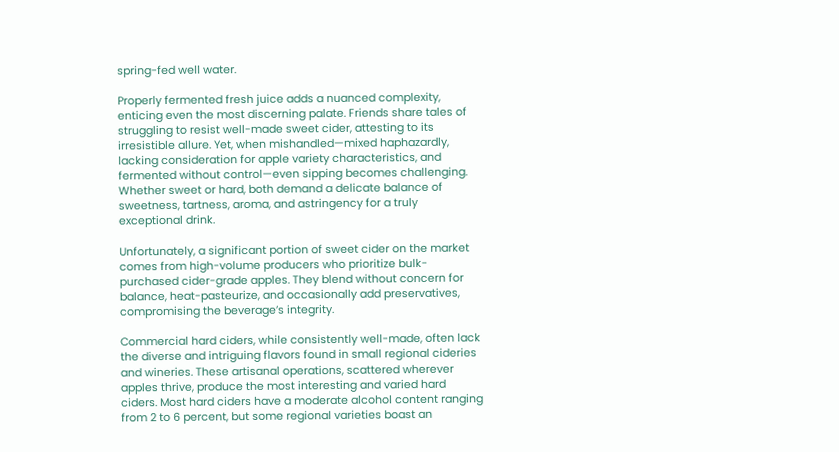spring-fed well water.

Properly fermented fresh juice adds a nuanced complexity, enticing even the most discerning palate. Friends share tales of struggling to resist well-made sweet cider, attesting to its irresistible allure. Yet, when mishandled—mixed haphazardly, lacking consideration for apple variety characteristics, and fermented without control—even sipping becomes challenging. Whether sweet or hard, both demand a delicate balance of sweetness, tartness, aroma, and astringency for a truly exceptional drink.

Unfortunately, a significant portion of sweet cider on the market comes from high-volume producers who prioritize bulk-purchased cider-grade apples. They blend without concern for balance, heat-pasteurize, and occasionally add preservatives, compromising the beverage’s integrity.

Commercial hard ciders, while consistently well-made, often lack the diverse and intriguing flavors found in small regional cideries and wineries. These artisanal operations, scattered wherever apples thrive, produce the most interesting and varied hard ciders. Most hard ciders have a moderate alcohol content ranging from 2 to 6 percent, but some regional varieties boast an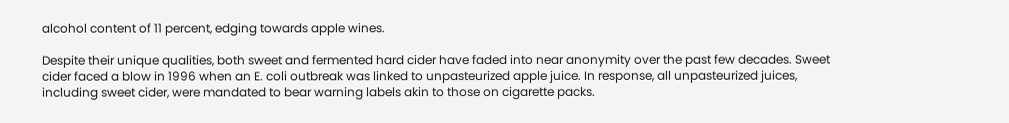alcohol content of 11 percent, edging towards apple wines.

Despite their unique qualities, both sweet and fermented hard cider have faded into near anonymity over the past few decades. Sweet cider faced a blow in 1996 when an E. coli outbreak was linked to unpasteurized apple juice. In response, all unpasteurized juices, including sweet cider, were mandated to bear warning labels akin to those on cigarette packs.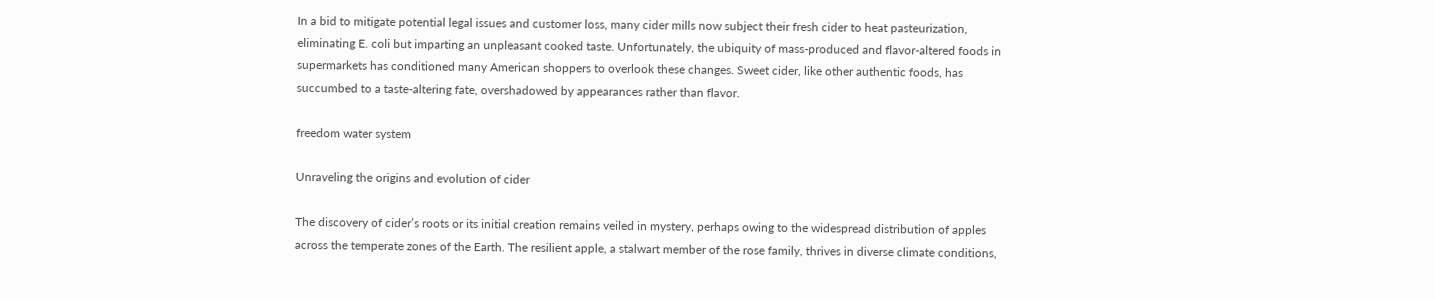In a bid to mitigate potential legal issues and customer loss, many cider mills now subject their fresh cider to heat pasteurization, eliminating E. coli but imparting an unpleasant cooked taste. Unfortunately, the ubiquity of mass-produced and flavor-altered foods in supermarkets has conditioned many American shoppers to overlook these changes. Sweet cider, like other authentic foods, has succumbed to a taste-altering fate, overshadowed by appearances rather than flavor.

freedom water system

Unraveling the origins and evolution of cider

The discovery of cider’s roots or its initial creation remains veiled in mystery, perhaps owing to the widespread distribution of apples across the temperate zones of the Earth. The resilient apple, a stalwart member of the rose family, thrives in diverse climate conditions,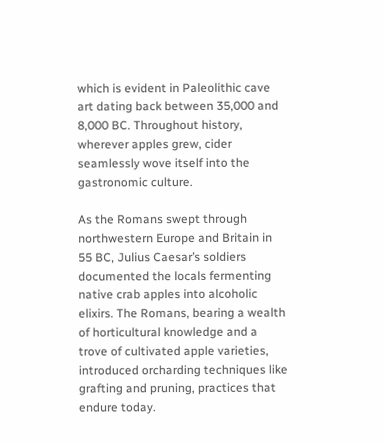which is evident in Paleolithic cave art dating back between 35,000 and 8,000 BC. Throughout history, wherever apples grew, cider seamlessly wove itself into the gastronomic culture.

As the Romans swept through northwestern Europe and Britain in 55 BC, Julius Caesar’s soldiers documented the locals fermenting native crab apples into alcoholic elixirs. The Romans, bearing a wealth of horticultural knowledge and a trove of cultivated apple varieties, introduced orcharding techniques like grafting and pruning, practices that endure today.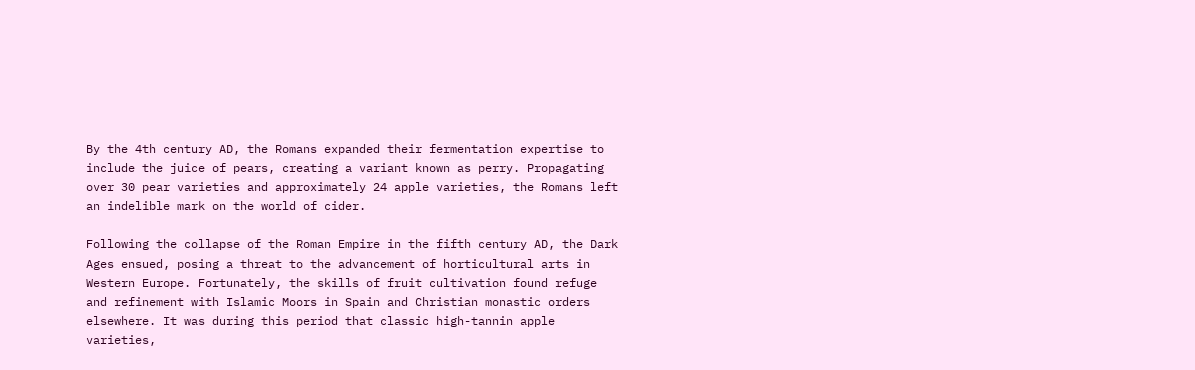By the 4th century AD, the Romans expanded their fermentation expertise to include the juice of pears, creating a variant known as perry. Propagating over 30 pear varieties and approximately 24 apple varieties, the Romans left an indelible mark on the world of cider.

Following the collapse of the Roman Empire in the fifth century AD, the Dark Ages ensued, posing a threat to the advancement of horticultural arts in Western Europe. Fortunately, the skills of fruit cultivation found refuge and refinement with Islamic Moors in Spain and Christian monastic orders elsewhere. It was during this period that classic high-tannin apple varieties,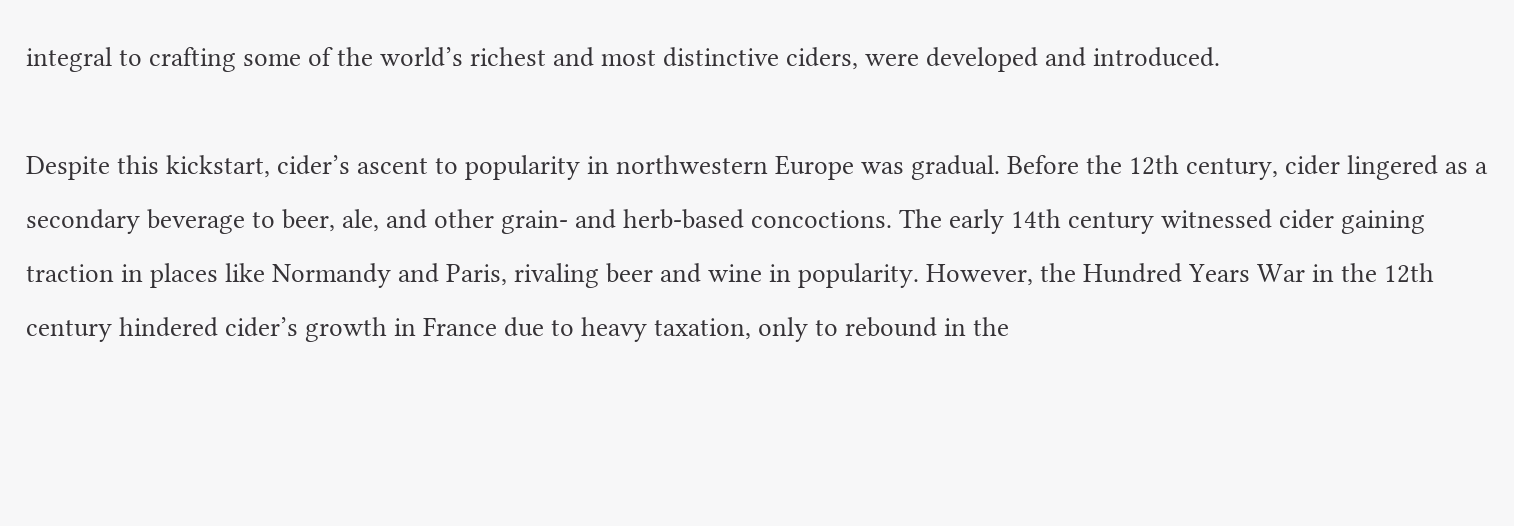integral to crafting some of the world’s richest and most distinctive ciders, were developed and introduced.

Despite this kickstart, cider’s ascent to popularity in northwestern Europe was gradual. Before the 12th century, cider lingered as a secondary beverage to beer, ale, and other grain- and herb-based concoctions. The early 14th century witnessed cider gaining traction in places like Normandy and Paris, rivaling beer and wine in popularity. However, the Hundred Years War in the 12th century hindered cider’s growth in France due to heavy taxation, only to rebound in the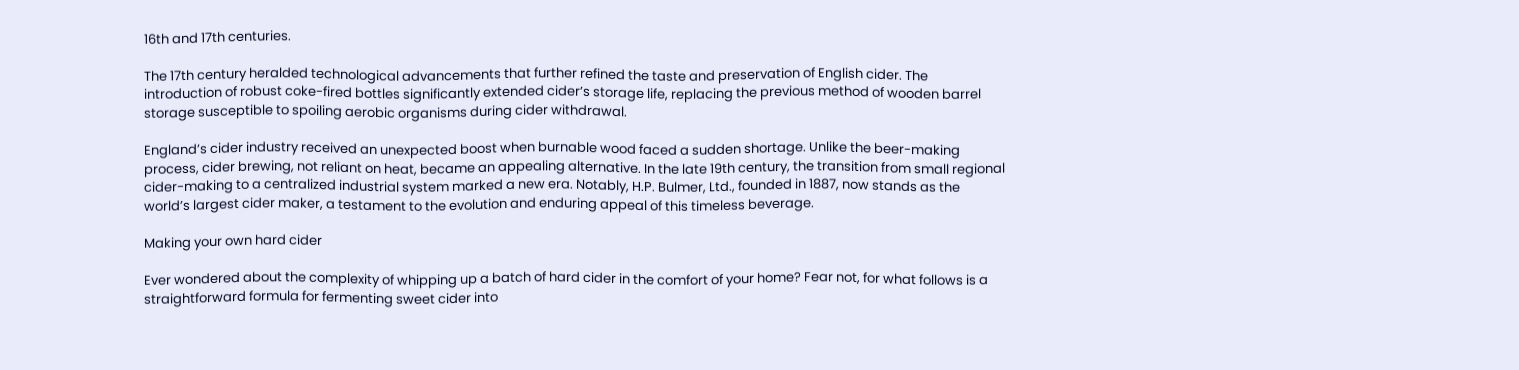16th and 17th centuries.

The 17th century heralded technological advancements that further refined the taste and preservation of English cider. The introduction of robust coke-fired bottles significantly extended cider’s storage life, replacing the previous method of wooden barrel storage susceptible to spoiling aerobic organisms during cider withdrawal.

England’s cider industry received an unexpected boost when burnable wood faced a sudden shortage. Unlike the beer-making process, cider brewing, not reliant on heat, became an appealing alternative. In the late 19th century, the transition from small regional cider-making to a centralized industrial system marked a new era. Notably, H.P. Bulmer, Ltd., founded in 1887, now stands as the world’s largest cider maker, a testament to the evolution and enduring appeal of this timeless beverage.

Making your own hard cider

Ever wondered about the complexity of whipping up a batch of hard cider in the comfort of your home? Fear not, for what follows is a straightforward formula for fermenting sweet cider into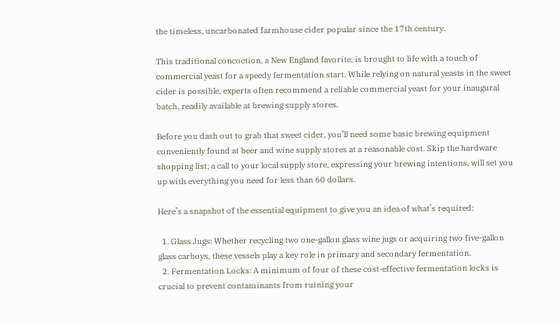the timeless, uncarbonated farmhouse cider popular since the 17th century.

This traditional concoction, a New England favorite, is brought to life with a touch of commercial yeast for a speedy fermentation start. While relying on natural yeasts in the sweet cider is possible, experts often recommend a reliable commercial yeast for your inaugural batch, readily available at brewing supply stores.

Before you dash out to grab that sweet cider, you’ll need some basic brewing equipment conveniently found at beer and wine supply stores at a reasonable cost. Skip the hardware shopping list; a call to your local supply store, expressing your brewing intentions, will set you up with everything you need for less than 60 dollars.

Here’s a snapshot of the essential equipment to give you an idea of what’s required:

  1. Glass Jugs: Whether recycling two one-gallon glass wine jugs or acquiring two five-gallon glass carboys, these vessels play a key role in primary and secondary fermentation.
  2. Fermentation Locks: A minimum of four of these cost-effective fermentation locks is crucial to prevent contaminants from ruining your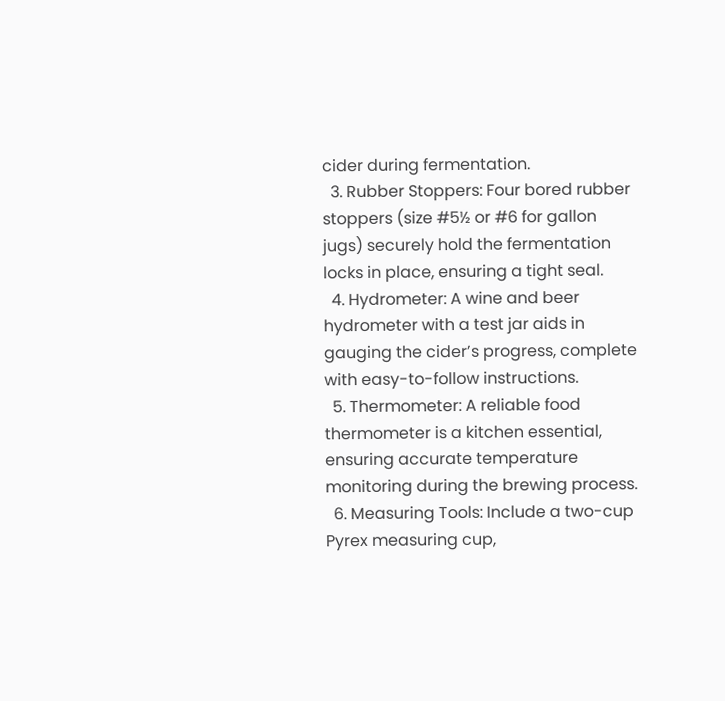cider during fermentation.
  3. Rubber Stoppers: Four bored rubber stoppers (size #5½ or #6 for gallon jugs) securely hold the fermentation locks in place, ensuring a tight seal.
  4. Hydrometer: A wine and beer hydrometer with a test jar aids in gauging the cider’s progress, complete with easy-to-follow instructions.
  5. Thermometer: A reliable food thermometer is a kitchen essential, ensuring accurate temperature monitoring during the brewing process.
  6. Measuring Tools: Include a two-cup Pyrex measuring cup,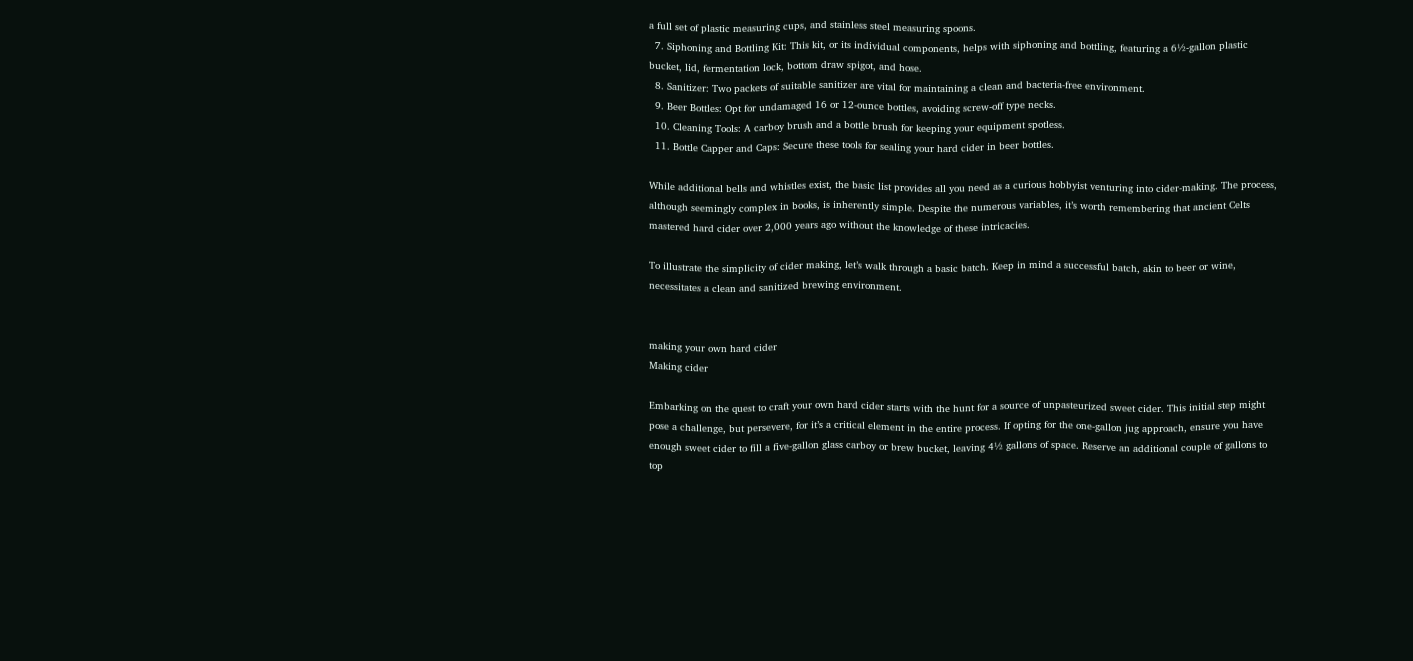a full set of plastic measuring cups, and stainless steel measuring spoons.
  7. Siphoning and Bottling Kit: This kit, or its individual components, helps with siphoning and bottling, featuring a 6½-gallon plastic bucket, lid, fermentation lock, bottom draw spigot, and hose.
  8. Sanitizer: Two packets of suitable sanitizer are vital for maintaining a clean and bacteria-free environment.
  9. Beer Bottles: Opt for undamaged 16 or 12-ounce bottles, avoiding screw-off type necks.
  10. Cleaning Tools: A carboy brush and a bottle brush for keeping your equipment spotless.
  11. Bottle Capper and Caps: Secure these tools for sealing your hard cider in beer bottles.

While additional bells and whistles exist, the basic list provides all you need as a curious hobbyist venturing into cider-making. The process, although seemingly complex in books, is inherently simple. Despite the numerous variables, it’s worth remembering that ancient Celts mastered hard cider over 2,000 years ago without the knowledge of these intricacies.

To illustrate the simplicity of cider making, let’s walk through a basic batch. Keep in mind a successful batch, akin to beer or wine, necessitates a clean and sanitized brewing environment.


making your own hard cider
Making cider

Embarking on the quest to craft your own hard cider starts with the hunt for a source of unpasteurized sweet cider. This initial step might pose a challenge, but persevere, for it’s a critical element in the entire process. If opting for the one-gallon jug approach, ensure you have enough sweet cider to fill a five-gallon glass carboy or brew bucket, leaving 4½ gallons of space. Reserve an additional couple of gallons to top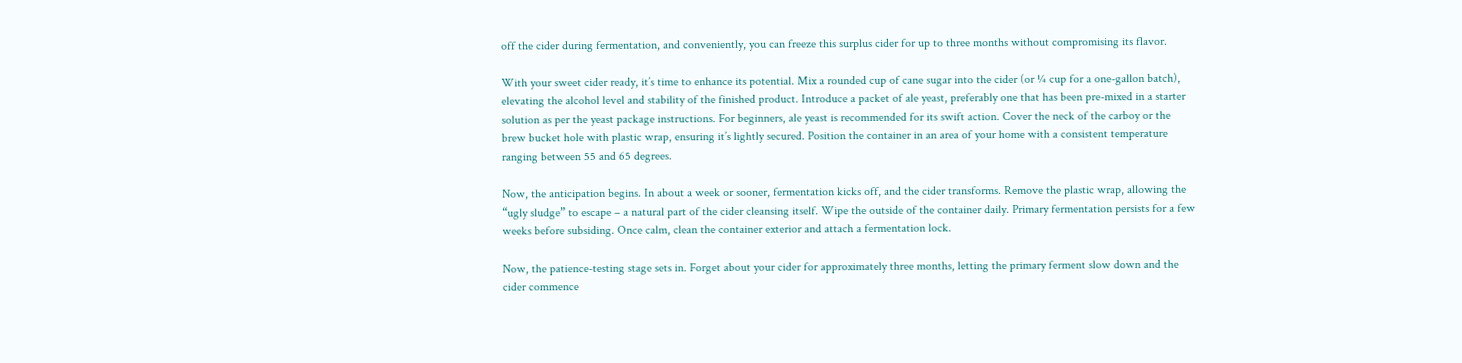off the cider during fermentation, and conveniently, you can freeze this surplus cider for up to three months without compromising its flavor.

With your sweet cider ready, it’s time to enhance its potential. Mix a rounded cup of cane sugar into the cider (or ¼ cup for a one-gallon batch), elevating the alcohol level and stability of the finished product. Introduce a packet of ale yeast, preferably one that has been pre-mixed in a starter solution as per the yeast package instructions. For beginners, ale yeast is recommended for its swift action. Cover the neck of the carboy or the brew bucket hole with plastic wrap, ensuring it’s lightly secured. Position the container in an area of your home with a consistent temperature ranging between 55 and 65 degrees.

Now, the anticipation begins. In about a week or sooner, fermentation kicks off, and the cider transforms. Remove the plastic wrap, allowing the “ugly sludge” to escape – a natural part of the cider cleansing itself. Wipe the outside of the container daily. Primary fermentation persists for a few weeks before subsiding. Once calm, clean the container exterior and attach a fermentation lock.

Now, the patience-testing stage sets in. Forget about your cider for approximately three months, letting the primary ferment slow down and the cider commence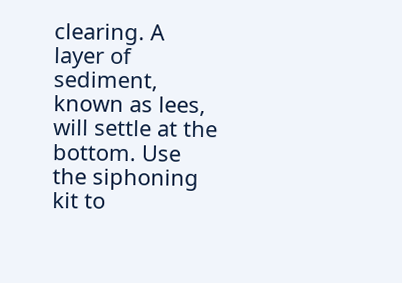clearing. A layer of sediment, known as lees, will settle at the bottom. Use the siphoning kit to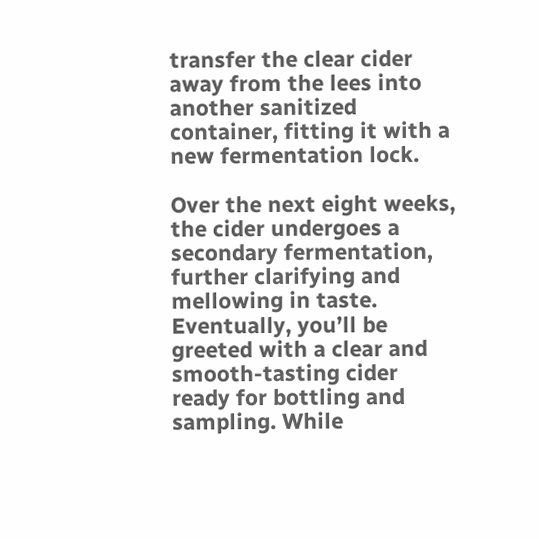transfer the clear cider away from the lees into another sanitized container, fitting it with a new fermentation lock.

Over the next eight weeks, the cider undergoes a secondary fermentation, further clarifying and mellowing in taste. Eventually, you’ll be greeted with a clear and smooth-tasting cider ready for bottling and sampling. While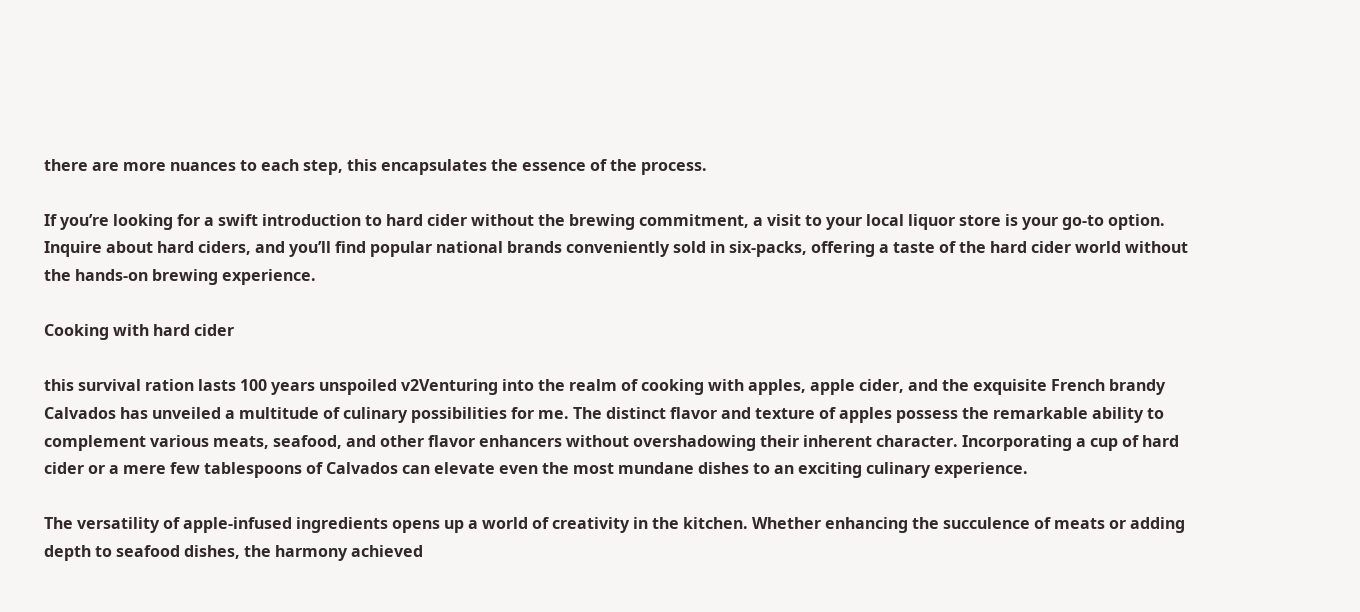there are more nuances to each step, this encapsulates the essence of the process.

If you’re looking for a swift introduction to hard cider without the brewing commitment, a visit to your local liquor store is your go-to option. Inquire about hard ciders, and you’ll find popular national brands conveniently sold in six-packs, offering a taste of the hard cider world without the hands-on brewing experience.

Cooking with hard cider

this survival ration lasts 100 years unspoiled v2Venturing into the realm of cooking with apples, apple cider, and the exquisite French brandy Calvados has unveiled a multitude of culinary possibilities for me. The distinct flavor and texture of apples possess the remarkable ability to complement various meats, seafood, and other flavor enhancers without overshadowing their inherent character. Incorporating a cup of hard cider or a mere few tablespoons of Calvados can elevate even the most mundane dishes to an exciting culinary experience.

The versatility of apple-infused ingredients opens up a world of creativity in the kitchen. Whether enhancing the succulence of meats or adding depth to seafood dishes, the harmony achieved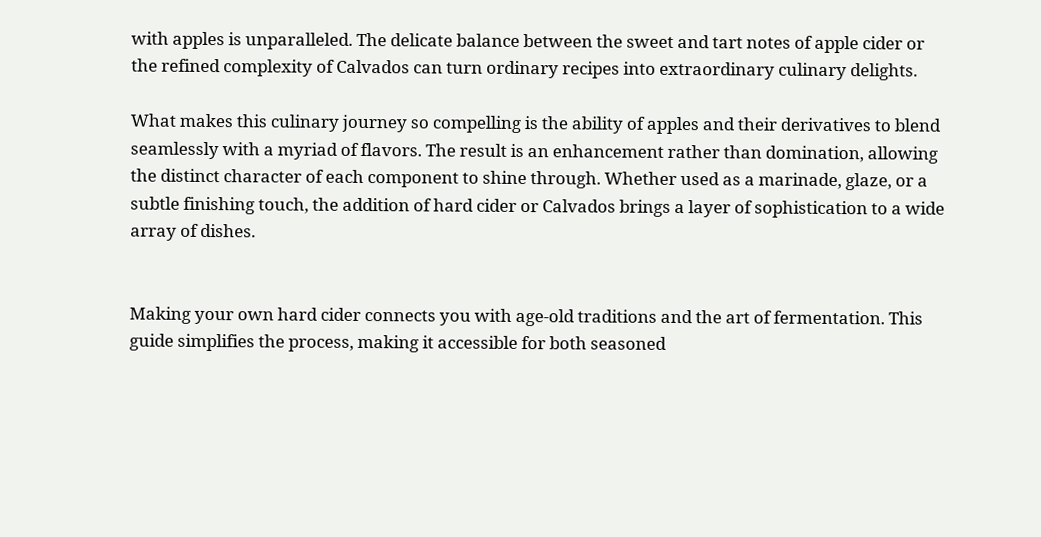with apples is unparalleled. The delicate balance between the sweet and tart notes of apple cider or the refined complexity of Calvados can turn ordinary recipes into extraordinary culinary delights.

What makes this culinary journey so compelling is the ability of apples and their derivatives to blend seamlessly with a myriad of flavors. The result is an enhancement rather than domination, allowing the distinct character of each component to shine through. Whether used as a marinade, glaze, or a subtle finishing touch, the addition of hard cider or Calvados brings a layer of sophistication to a wide array of dishes.


Making your own hard cider connects you with age-old traditions and the art of fermentation. This guide simplifies the process, making it accessible for both seasoned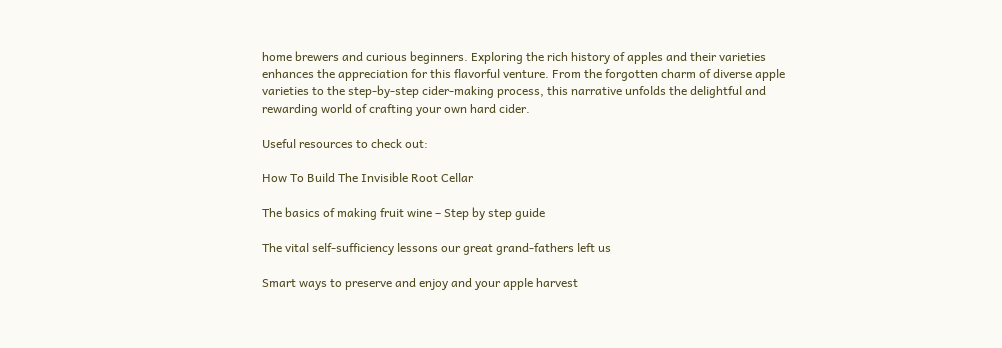home brewers and curious beginners. Exploring the rich history of apples and their varieties enhances the appreciation for this flavorful venture. From the forgotten charm of diverse apple varieties to the step-by-step cider-making process, this narrative unfolds the delightful and rewarding world of crafting your own hard cider.

Useful resources to check out:

How To Build The Invisible Root Cellar

The basics of making fruit wine – Step by step guide

The vital self-sufficiency lessons our great grand-fathers left us

Smart ways to preserve and enjoy and your apple harvest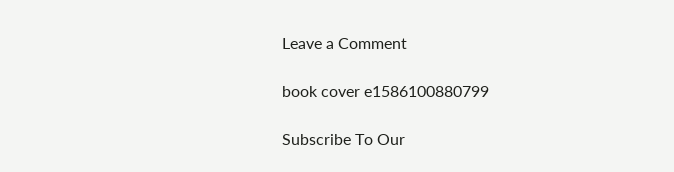Leave a Comment

book cover e1586100880799

Subscribe To Our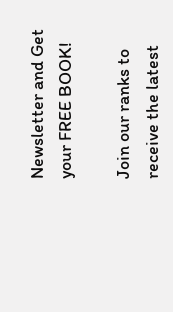Newsletter and Get your FREE BOOK!

Join our ranks to receive the latest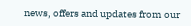news, offers and updates from our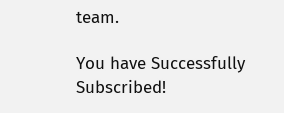team.

You have Successfully Subscribed!